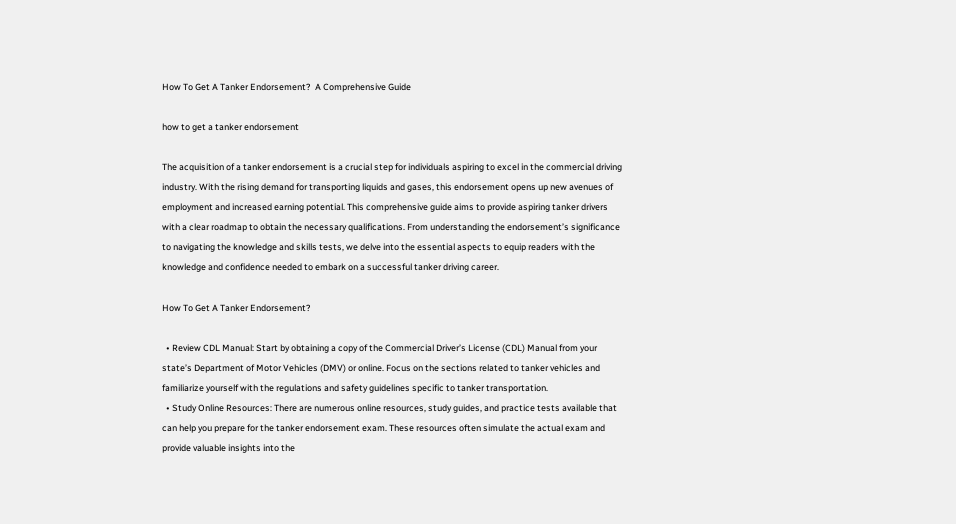How To Get A Tanker Endorsement?  A Comprehensive Guide

how to get a tanker endorsement

The acquisition of a tanker endorsement is a crucial step for individuals aspiring to excel in the commercial driving industry. With the rising demand for transporting liquids and gases, this endorsement opens up new avenues of employment and increased earning potential. This comprehensive guide aims to provide aspiring tanker drivers with a clear roadmap to obtain the necessary qualifications. From understanding the endorsement’s significance to navigating the knowledge and skills tests, we delve into the essential aspects to equip readers with the knowledge and confidence needed to embark on a successful tanker driving career.

How To Get A Tanker Endorsement?

  • Review CDL Manual: Start by obtaining a copy of the Commercial Driver’s License (CDL) Manual from your state’s Department of Motor Vehicles (DMV) or online. Focus on the sections related to tanker vehicles and familiarize yourself with the regulations and safety guidelines specific to tanker transportation.
  • Study Online Resources: There are numerous online resources, study guides, and practice tests available that can help you prepare for the tanker endorsement exam. These resources often simulate the actual exam and provide valuable insights into the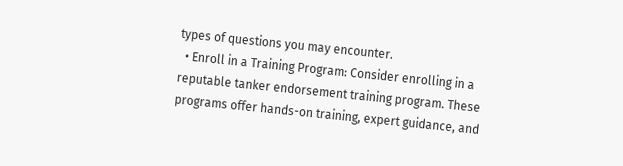types of questions you may encounter.
  • Enroll in a Training Program: Consider enrolling in a reputable tanker endorsement training program. These programs offer hands-on training, expert guidance, and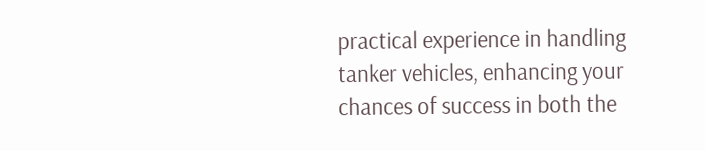practical experience in handling tanker vehicles, enhancing your chances of success in both the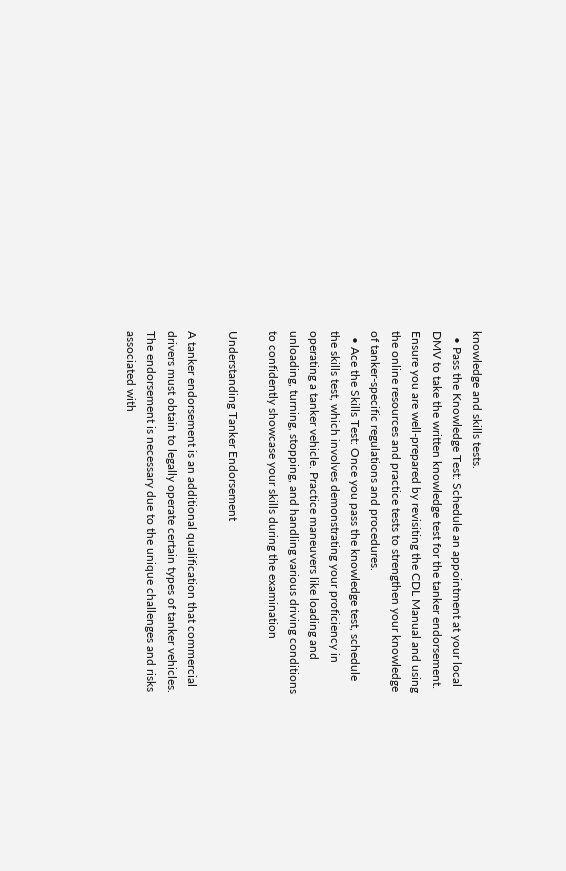knowledge and skills tests.
  • Pass the Knowledge Test: Schedule an appointment at your local DMV to take the written knowledge test for the tanker endorsement. Ensure you are well-prepared by revisiting the CDL Manual and using the online resources and practice tests to strengthen your knowledge of tanker-specific regulations and procedures.
  • Ace the Skills Test: Once you pass the knowledge test, schedule the skills test, which involves demonstrating your proficiency in operating a tanker vehicle. Practice maneuvers like loading and unloading, turning, stopping, and handling various driving conditions to confidently showcase your skills during the examination

Understanding Tanker Endorsement

A tanker endorsement is an additional qualification that commercial drivers must obtain to legally operate certain types of tanker vehicles. The endorsement is necessary due to the unique challenges and risks associated with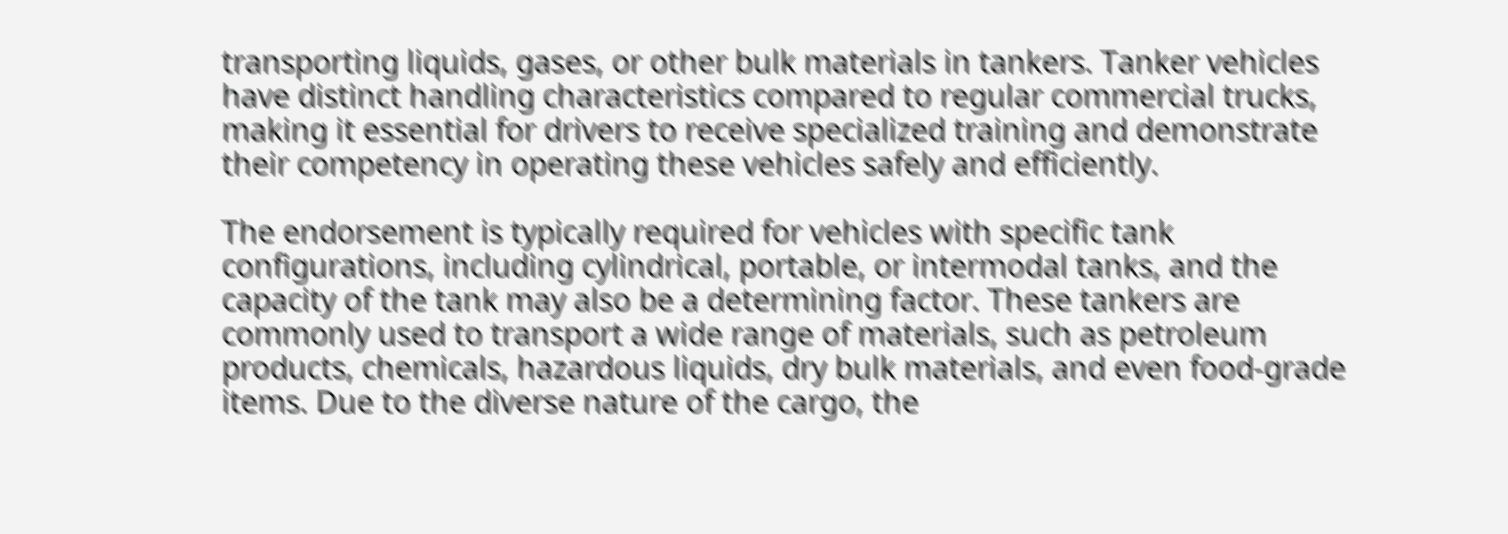transporting liquids, gases, or other bulk materials in tankers. Tanker vehicles have distinct handling characteristics compared to regular commercial trucks, making it essential for drivers to receive specialized training and demonstrate their competency in operating these vehicles safely and efficiently.

The endorsement is typically required for vehicles with specific tank configurations, including cylindrical, portable, or intermodal tanks, and the capacity of the tank may also be a determining factor. These tankers are commonly used to transport a wide range of materials, such as petroleum products, chemicals, hazardous liquids, dry bulk materials, and even food-grade items. Due to the diverse nature of the cargo, the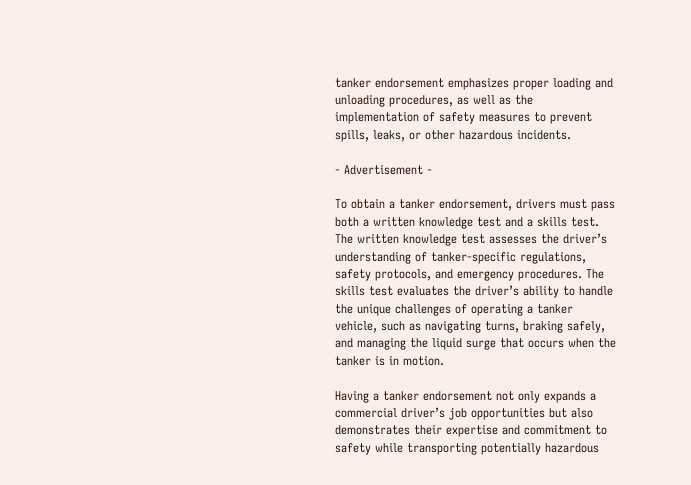tanker endorsement emphasizes proper loading and unloading procedures, as well as the implementation of safety measures to prevent spills, leaks, or other hazardous incidents.

- Advertisement -

To obtain a tanker endorsement, drivers must pass both a written knowledge test and a skills test. The written knowledge test assesses the driver’s understanding of tanker-specific regulations, safety protocols, and emergency procedures. The skills test evaluates the driver’s ability to handle the unique challenges of operating a tanker vehicle, such as navigating turns, braking safely, and managing the liquid surge that occurs when the tanker is in motion.

Having a tanker endorsement not only expands a commercial driver’s job opportunities but also demonstrates their expertise and commitment to safety while transporting potentially hazardous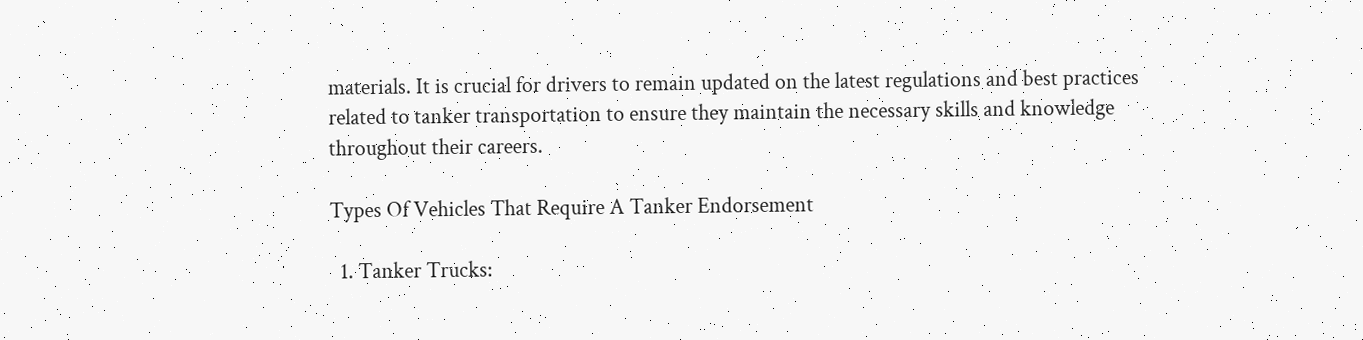materials. It is crucial for drivers to remain updated on the latest regulations and best practices related to tanker transportation to ensure they maintain the necessary skills and knowledge throughout their careers.

Types Of Vehicles That Require A Tanker Endorsement

  1. Tanker Trucks: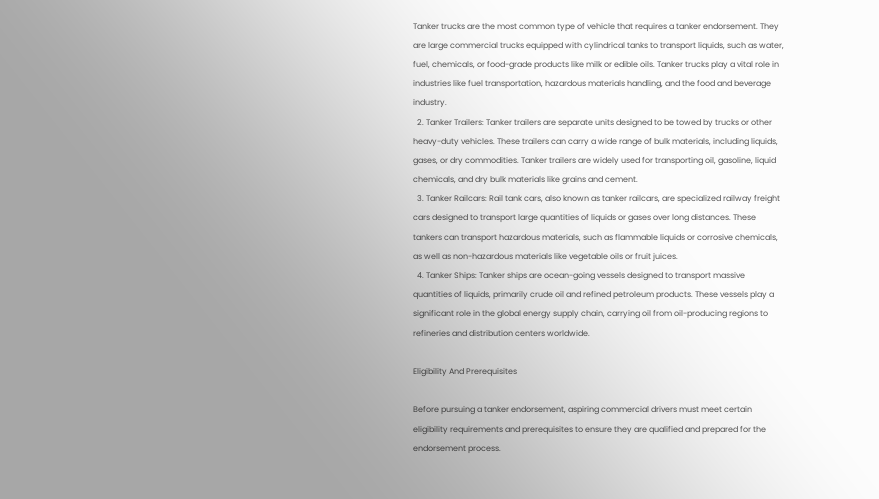Tanker trucks are the most common type of vehicle that requires a tanker endorsement. They are large commercial trucks equipped with cylindrical tanks to transport liquids, such as water, fuel, chemicals, or food-grade products like milk or edible oils. Tanker trucks play a vital role in industries like fuel transportation, hazardous materials handling, and the food and beverage industry.
  2. Tanker Trailers: Tanker trailers are separate units designed to be towed by trucks or other heavy-duty vehicles. These trailers can carry a wide range of bulk materials, including liquids, gases, or dry commodities. Tanker trailers are widely used for transporting oil, gasoline, liquid chemicals, and dry bulk materials like grains and cement.
  3. Tanker Railcars: Rail tank cars, also known as tanker railcars, are specialized railway freight cars designed to transport large quantities of liquids or gases over long distances. These tankers can transport hazardous materials, such as flammable liquids or corrosive chemicals, as well as non-hazardous materials like vegetable oils or fruit juices.
  4. Tanker Ships: Tanker ships are ocean-going vessels designed to transport massive quantities of liquids, primarily crude oil and refined petroleum products. These vessels play a significant role in the global energy supply chain, carrying oil from oil-producing regions to refineries and distribution centers worldwide.

Eligibility And Prerequisites

Before pursuing a tanker endorsement, aspiring commercial drivers must meet certain eligibility requirements and prerequisites to ensure they are qualified and prepared for the endorsement process.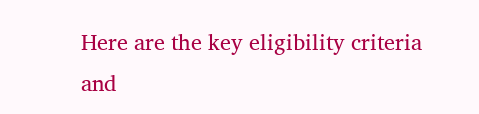Here are the key eligibility criteria and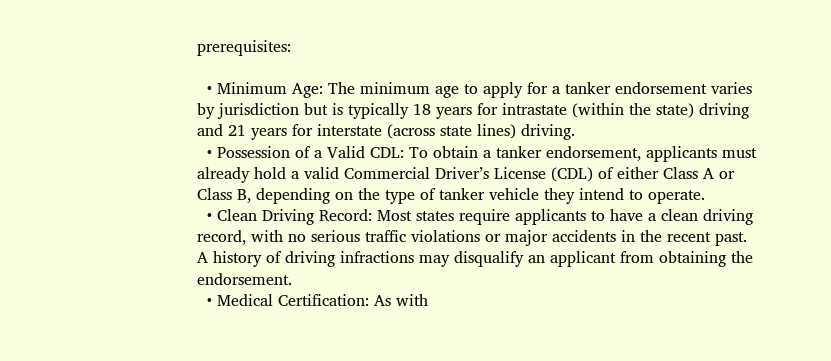prerequisites:

  • Minimum Age: The minimum age to apply for a tanker endorsement varies by jurisdiction but is typically 18 years for intrastate (within the state) driving and 21 years for interstate (across state lines) driving.
  • Possession of a Valid CDL: To obtain a tanker endorsement, applicants must already hold a valid Commercial Driver’s License (CDL) of either Class A or Class B, depending on the type of tanker vehicle they intend to operate.
  • Clean Driving Record: Most states require applicants to have a clean driving record, with no serious traffic violations or major accidents in the recent past. A history of driving infractions may disqualify an applicant from obtaining the endorsement.
  • Medical Certification: As with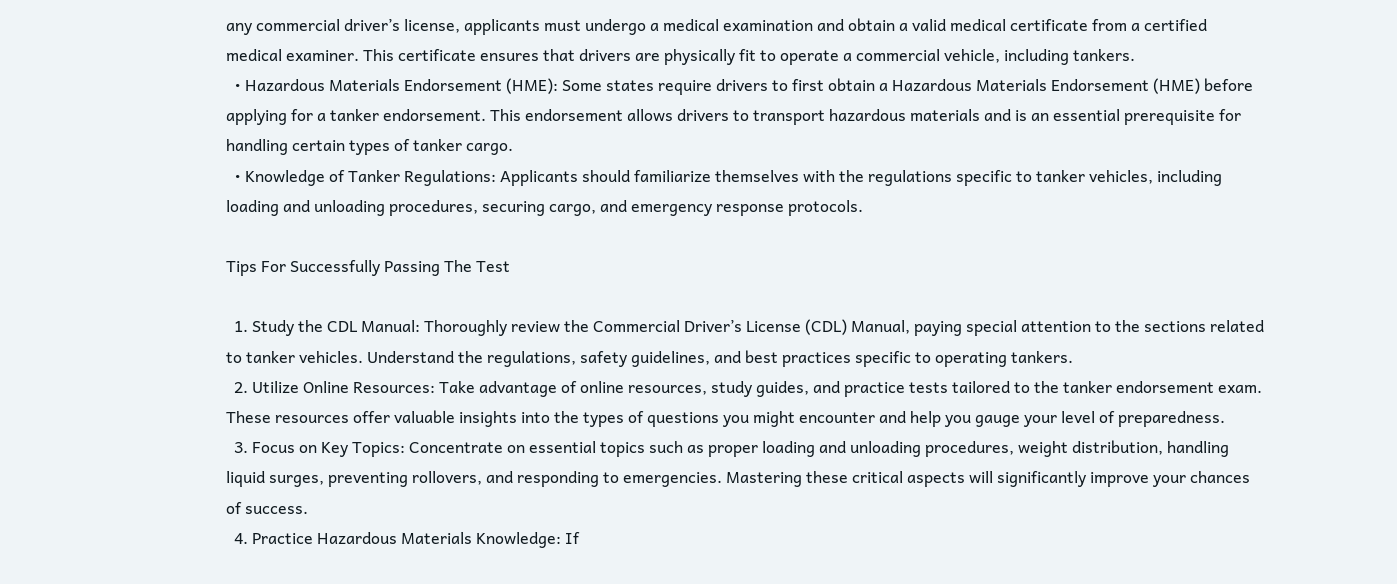any commercial driver’s license, applicants must undergo a medical examination and obtain a valid medical certificate from a certified medical examiner. This certificate ensures that drivers are physically fit to operate a commercial vehicle, including tankers.
  • Hazardous Materials Endorsement (HME): Some states require drivers to first obtain a Hazardous Materials Endorsement (HME) before applying for a tanker endorsement. This endorsement allows drivers to transport hazardous materials and is an essential prerequisite for handling certain types of tanker cargo.
  • Knowledge of Tanker Regulations: Applicants should familiarize themselves with the regulations specific to tanker vehicles, including loading and unloading procedures, securing cargo, and emergency response protocols.

Tips For Successfully Passing The Test

  1. Study the CDL Manual: Thoroughly review the Commercial Driver’s License (CDL) Manual, paying special attention to the sections related to tanker vehicles. Understand the regulations, safety guidelines, and best practices specific to operating tankers.
  2. Utilize Online Resources: Take advantage of online resources, study guides, and practice tests tailored to the tanker endorsement exam. These resources offer valuable insights into the types of questions you might encounter and help you gauge your level of preparedness.
  3. Focus on Key Topics: Concentrate on essential topics such as proper loading and unloading procedures, weight distribution, handling liquid surges, preventing rollovers, and responding to emergencies. Mastering these critical aspects will significantly improve your chances of success.
  4. Practice Hazardous Materials Knowledge: If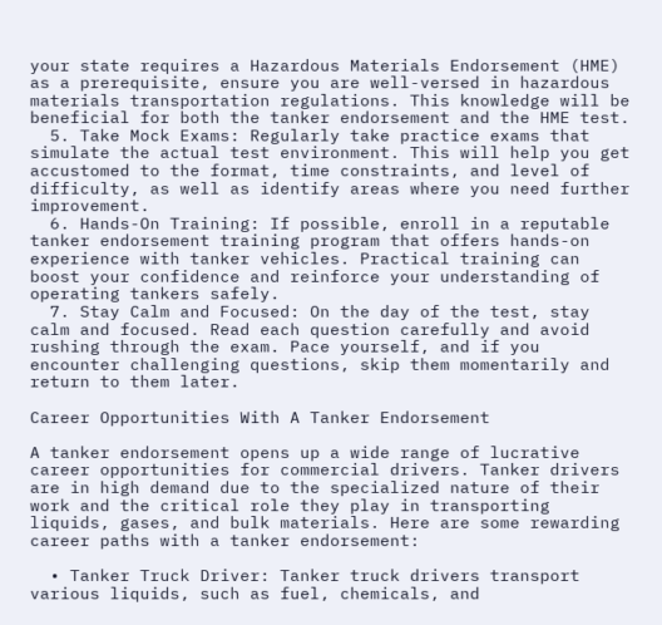your state requires a Hazardous Materials Endorsement (HME) as a prerequisite, ensure you are well-versed in hazardous materials transportation regulations. This knowledge will be beneficial for both the tanker endorsement and the HME test.
  5. Take Mock Exams: Regularly take practice exams that simulate the actual test environment. This will help you get accustomed to the format, time constraints, and level of difficulty, as well as identify areas where you need further improvement.
  6. Hands-On Training: If possible, enroll in a reputable tanker endorsement training program that offers hands-on experience with tanker vehicles. Practical training can boost your confidence and reinforce your understanding of operating tankers safely.
  7. Stay Calm and Focused: On the day of the test, stay calm and focused. Read each question carefully and avoid rushing through the exam. Pace yourself, and if you encounter challenging questions, skip them momentarily and return to them later.

Career Opportunities With A Tanker Endorsement

A tanker endorsement opens up a wide range of lucrative career opportunities for commercial drivers. Tanker drivers are in high demand due to the specialized nature of their work and the critical role they play in transporting liquids, gases, and bulk materials. Here are some rewarding career paths with a tanker endorsement:

  • Tanker Truck Driver: Tanker truck drivers transport various liquids, such as fuel, chemicals, and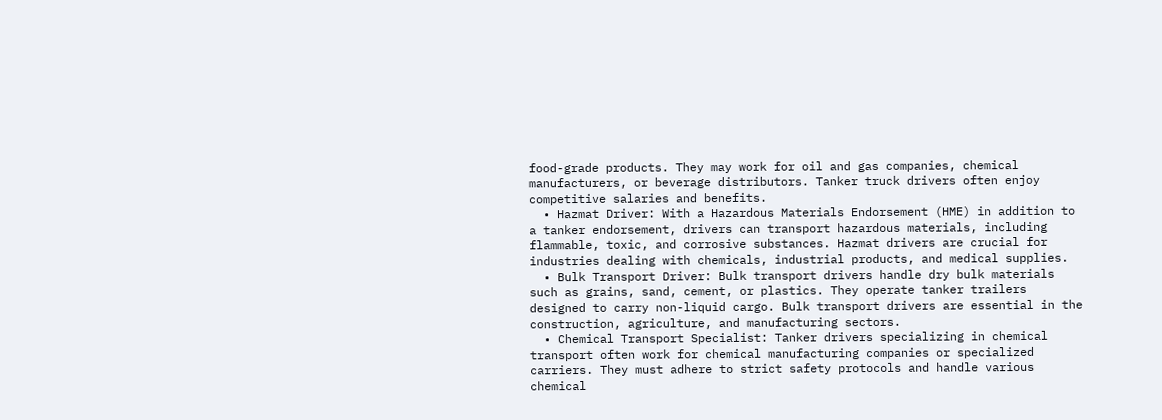food-grade products. They may work for oil and gas companies, chemical manufacturers, or beverage distributors. Tanker truck drivers often enjoy competitive salaries and benefits.
  • Hazmat Driver: With a Hazardous Materials Endorsement (HME) in addition to a tanker endorsement, drivers can transport hazardous materials, including flammable, toxic, and corrosive substances. Hazmat drivers are crucial for industries dealing with chemicals, industrial products, and medical supplies.
  • Bulk Transport Driver: Bulk transport drivers handle dry bulk materials such as grains, sand, cement, or plastics. They operate tanker trailers designed to carry non-liquid cargo. Bulk transport drivers are essential in the construction, agriculture, and manufacturing sectors.
  • Chemical Transport Specialist: Tanker drivers specializing in chemical transport often work for chemical manufacturing companies or specialized carriers. They must adhere to strict safety protocols and handle various chemical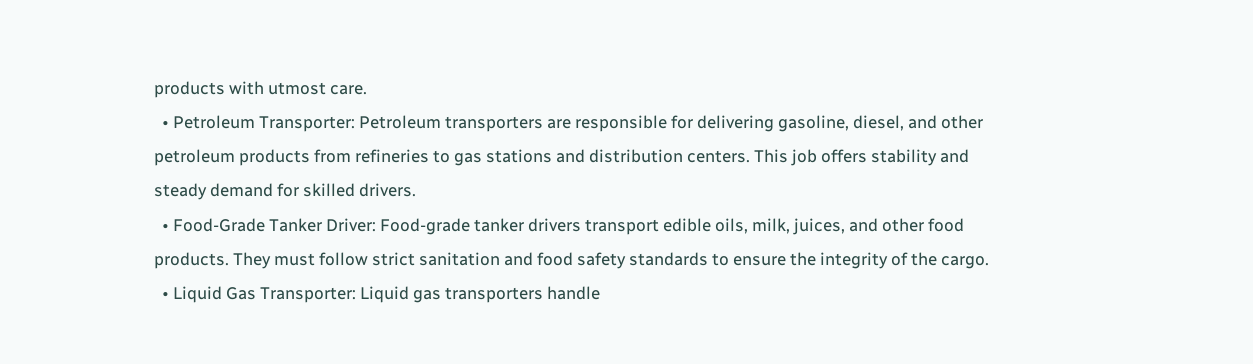products with utmost care.
  • Petroleum Transporter: Petroleum transporters are responsible for delivering gasoline, diesel, and other petroleum products from refineries to gas stations and distribution centers. This job offers stability and steady demand for skilled drivers.
  • Food-Grade Tanker Driver: Food-grade tanker drivers transport edible oils, milk, juices, and other food products. They must follow strict sanitation and food safety standards to ensure the integrity of the cargo.
  • Liquid Gas Transporter: Liquid gas transporters handle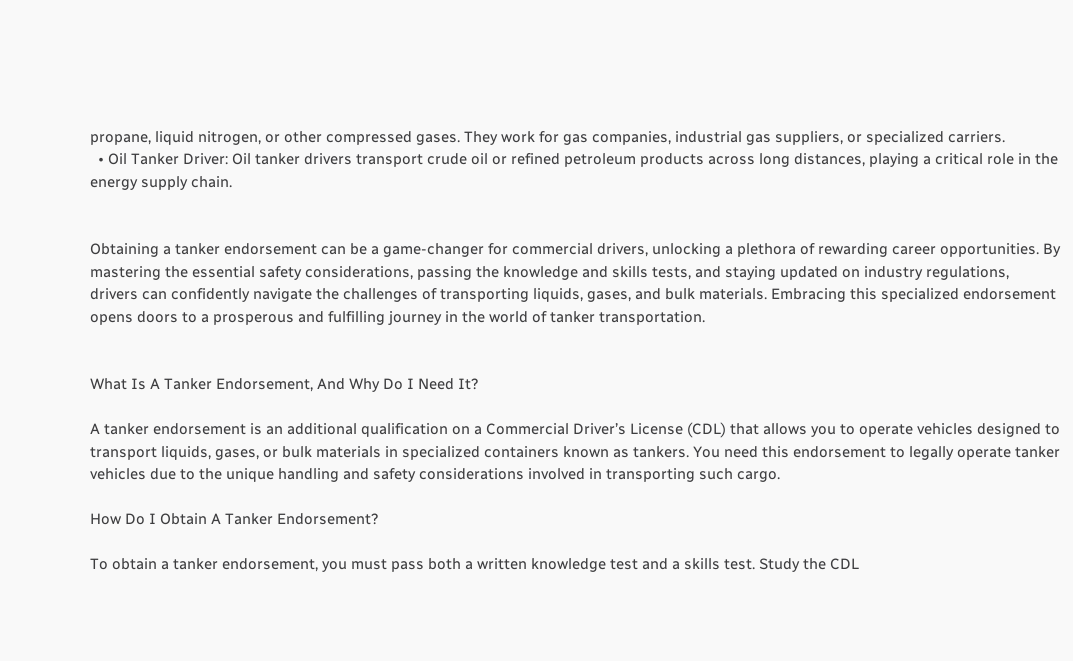propane, liquid nitrogen, or other compressed gases. They work for gas companies, industrial gas suppliers, or specialized carriers.
  • Oil Tanker Driver: Oil tanker drivers transport crude oil or refined petroleum products across long distances, playing a critical role in the energy supply chain.


Obtaining a tanker endorsement can be a game-changer for commercial drivers, unlocking a plethora of rewarding career opportunities. By mastering the essential safety considerations, passing the knowledge and skills tests, and staying updated on industry regulations, drivers can confidently navigate the challenges of transporting liquids, gases, and bulk materials. Embracing this specialized endorsement opens doors to a prosperous and fulfilling journey in the world of tanker transportation.


What Is A Tanker Endorsement, And Why Do I Need It?

A tanker endorsement is an additional qualification on a Commercial Driver’s License (CDL) that allows you to operate vehicles designed to transport liquids, gases, or bulk materials in specialized containers known as tankers. You need this endorsement to legally operate tanker vehicles due to the unique handling and safety considerations involved in transporting such cargo.

How Do I Obtain A Tanker Endorsement?

To obtain a tanker endorsement, you must pass both a written knowledge test and a skills test. Study the CDL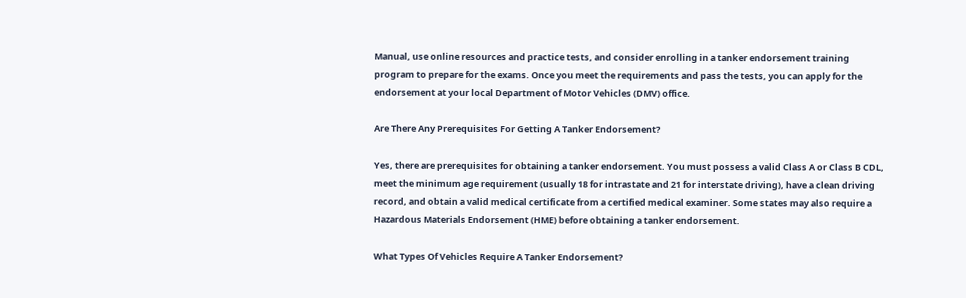Manual, use online resources and practice tests, and consider enrolling in a tanker endorsement training program to prepare for the exams. Once you meet the requirements and pass the tests, you can apply for the endorsement at your local Department of Motor Vehicles (DMV) office.

Are There Any Prerequisites For Getting A Tanker Endorsement?

Yes, there are prerequisites for obtaining a tanker endorsement. You must possess a valid Class A or Class B CDL, meet the minimum age requirement (usually 18 for intrastate and 21 for interstate driving), have a clean driving record, and obtain a valid medical certificate from a certified medical examiner. Some states may also require a Hazardous Materials Endorsement (HME) before obtaining a tanker endorsement.

What Types Of Vehicles Require A Tanker Endorsement?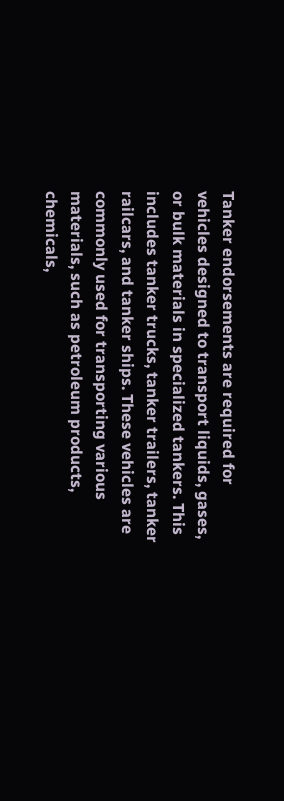Tanker endorsements are required for vehicles designed to transport liquids, gases, or bulk materials in specialized tankers. This includes tanker trucks, tanker trailers, tanker railcars, and tanker ships. These vehicles are commonly used for transporting various materials, such as petroleum products, chemicals,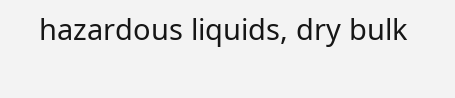hazardous liquids, dry bulk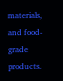materials, and food-grade products.